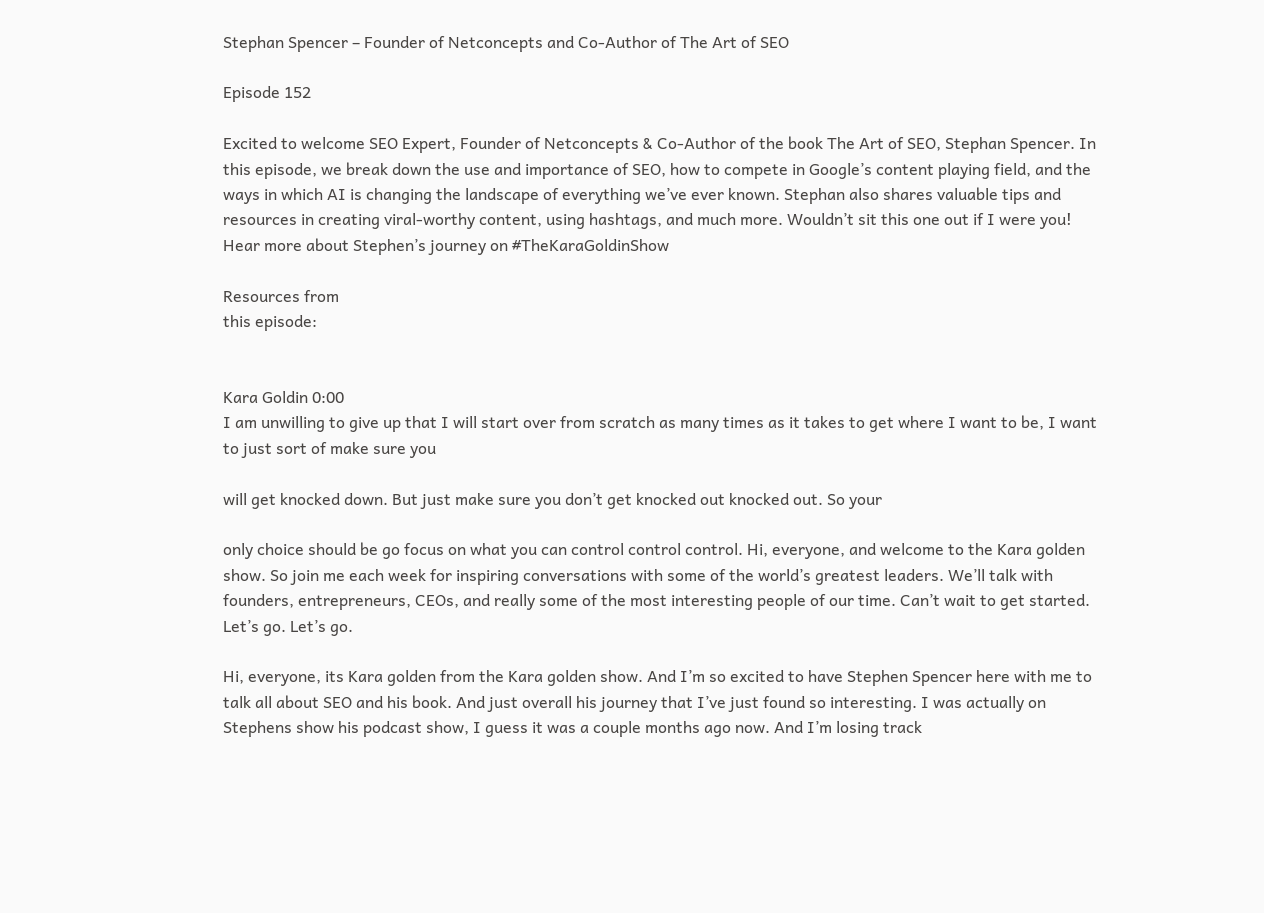Stephan Spencer – Founder of Netconcepts and Co-Author of The Art of SEO

Episode 152

Excited to welcome SEO Expert, Founder of Netconcepts & Co-Author of the book The Art of SEO, Stephan Spencer. In this episode, we break down the use and importance of SEO, how to compete in Google’s content playing field, and the ways in which AI is changing the landscape of everything we’ve ever known. Stephan also shares valuable tips and resources in creating viral-worthy content, using hashtags, and much more. Wouldn’t sit this one out if I were you! Hear more about Stephen’s journey on #TheKaraGoldinShow

Resources from
this episode:


Kara Goldin 0:00
I am unwilling to give up that I will start over from scratch as many times as it takes to get where I want to be, I want to just sort of make sure you

will get knocked down. But just make sure you don’t get knocked out knocked out. So your

only choice should be go focus on what you can control control control. Hi, everyone, and welcome to the Kara golden show. So join me each week for inspiring conversations with some of the world’s greatest leaders. We’ll talk with founders, entrepreneurs, CEOs, and really some of the most interesting people of our time. Can’t wait to get started. Let’s go. Let’s go.

Hi, everyone, its Kara golden from the Kara golden show. And I’m so excited to have Stephen Spencer here with me to talk all about SEO and his book. And just overall his journey that I’ve just found so interesting. I was actually on Stephens show his podcast show, I guess it was a couple months ago now. And I’m losing track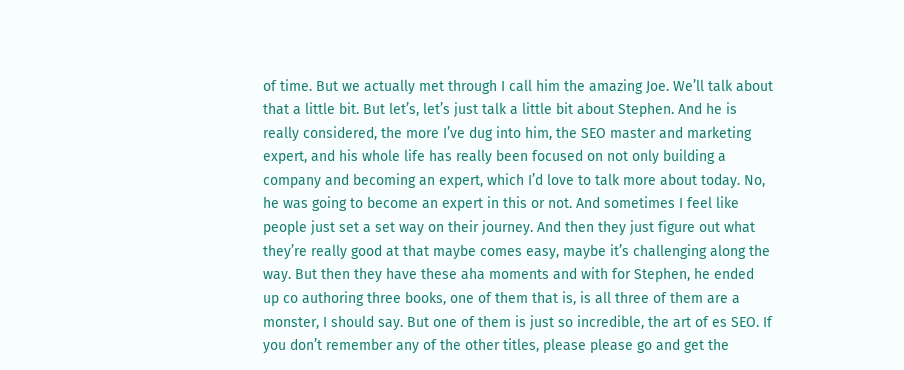of time. But we actually met through I call him the amazing Joe. We’ll talk about that a little bit. But let’s, let’s just talk a little bit about Stephen. And he is really considered, the more I’ve dug into him, the SEO master and marketing expert, and his whole life has really been focused on not only building a company and becoming an expert, which I’d love to talk more about today. No, he was going to become an expert in this or not. And sometimes I feel like people just set a set way on their journey. And then they just figure out what they’re really good at that maybe comes easy, maybe it’s challenging along the way. But then they have these aha moments and with for Stephen, he ended up co authoring three books, one of them that is, is all three of them are a monster, I should say. But one of them is just so incredible, the art of es SEO. If you don’t remember any of the other titles, please please go and get the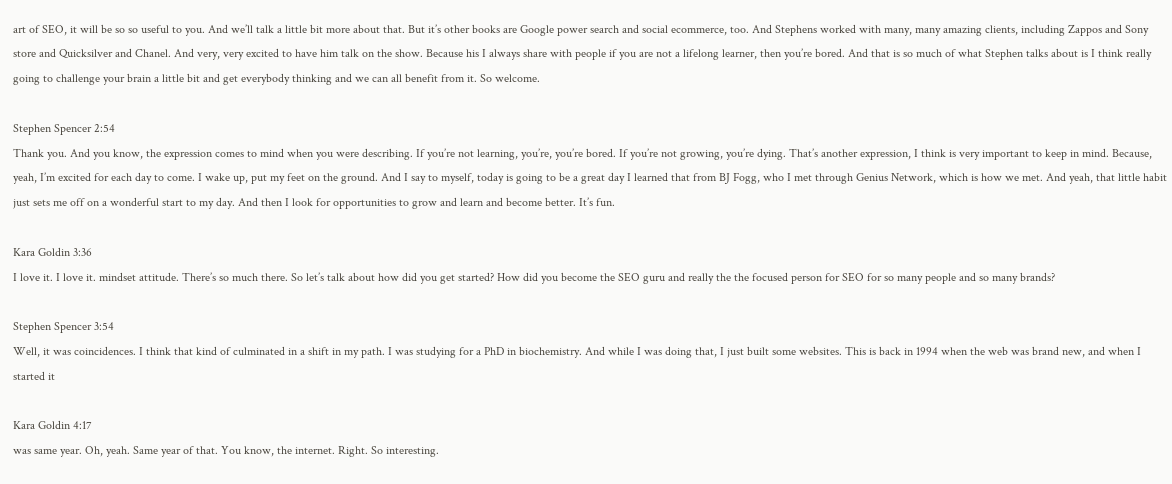art of SEO, it will be so so useful to you. And we’ll talk a little bit more about that. But it’s other books are Google power search and social ecommerce, too. And Stephens worked with many, many amazing clients, including Zappos and Sony store and Quicksilver and Chanel. And very, very excited to have him talk on the show. Because his I always share with people if you are not a lifelong learner, then you’re bored. And that is so much of what Stephen talks about is I think really going to challenge your brain a little bit and get everybody thinking and we can all benefit from it. So welcome.

Stephen Spencer 2:54
Thank you. And you know, the expression comes to mind when you were describing. If you’re not learning, you’re, you’re bored. If you’re not growing, you’re dying. That’s another expression, I think is very important to keep in mind. Because, yeah, I’m excited for each day to come. I wake up, put my feet on the ground. And I say to myself, today is going to be a great day I learned that from BJ Fogg, who I met through Genius Network, which is how we met. And yeah, that little habit just sets me off on a wonderful start to my day. And then I look for opportunities to grow and learn and become better. It’s fun.

Kara Goldin 3:36
I love it. I love it. mindset attitude. There’s so much there. So let’s talk about how did you get started? How did you become the SEO guru and really the the focused person for SEO for so many people and so many brands?

Stephen Spencer 3:54
Well, it was coincidences. I think that kind of culminated in a shift in my path. I was studying for a PhD in biochemistry. And while I was doing that, I just built some websites. This is back in 1994 when the web was brand new, and when I started it

Kara Goldin 4:17
was same year. Oh, yeah. Same year of that. You know, the internet. Right. So interesting.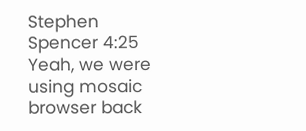Stephen Spencer 4:25
Yeah, we were using mosaic browser back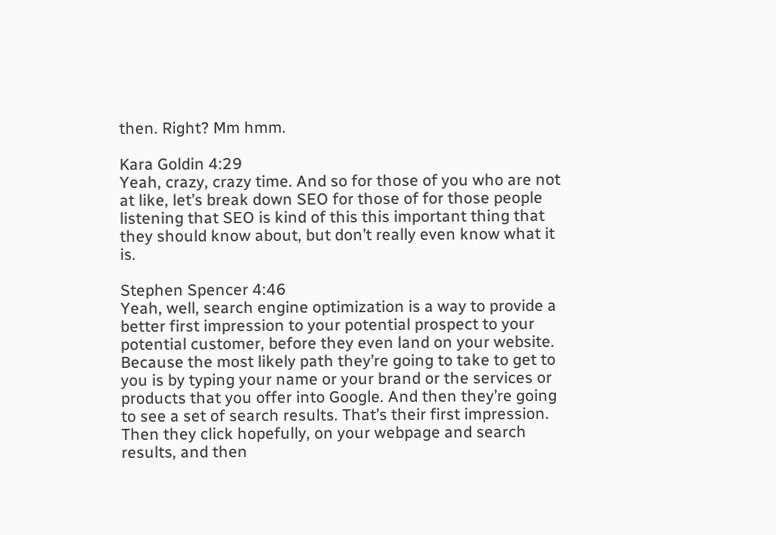then. Right? Mm hmm.

Kara Goldin 4:29
Yeah, crazy, crazy time. And so for those of you who are not at like, let’s break down SEO for those of for those people listening that SEO is kind of this this important thing that they should know about, but don’t really even know what it is.

Stephen Spencer 4:46
Yeah, well, search engine optimization is a way to provide a better first impression to your potential prospect to your potential customer, before they even land on your website. Because the most likely path they’re going to take to get to you is by typing your name or your brand or the services or products that you offer into Google. And then they’re going to see a set of search results. That’s their first impression. Then they click hopefully, on your webpage and search results, and then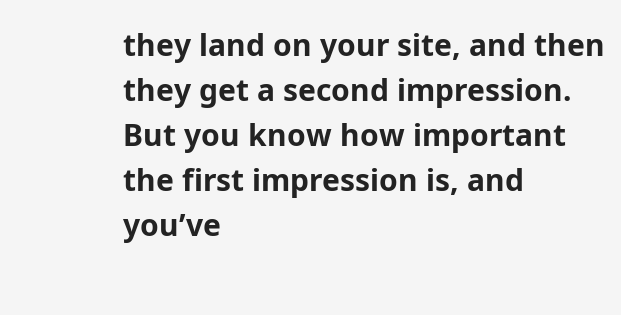they land on your site, and then they get a second impression. But you know how important the first impression is, and you’ve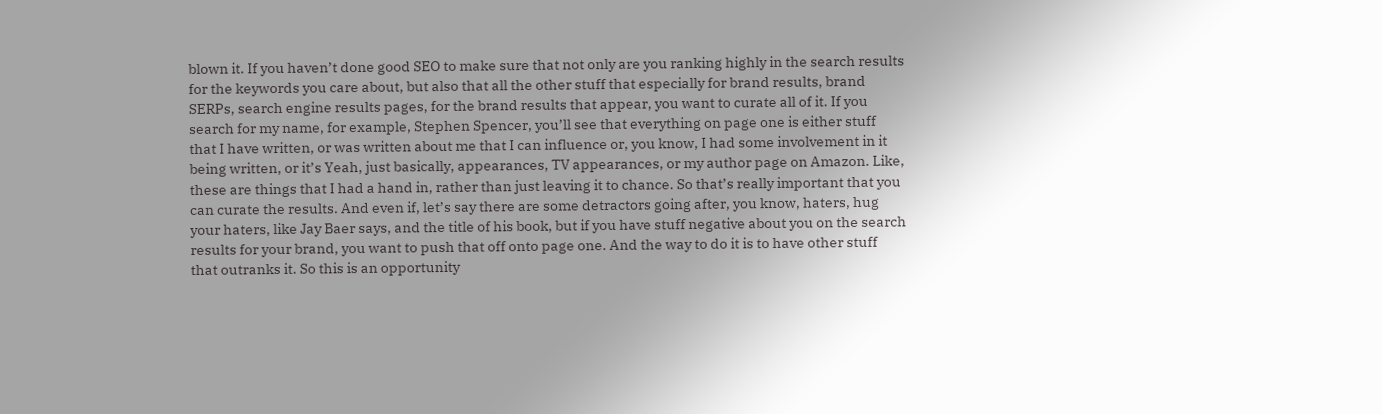blown it. If you haven’t done good SEO to make sure that not only are you ranking highly in the search results for the keywords you care about, but also that all the other stuff that especially for brand results, brand SERPs, search engine results pages, for the brand results that appear, you want to curate all of it. If you search for my name, for example, Stephen Spencer, you’ll see that everything on page one is either stuff that I have written, or was written about me that I can influence or, you know, I had some involvement in it being written, or it’s Yeah, just basically, appearances, TV appearances, or my author page on Amazon. Like, these are things that I had a hand in, rather than just leaving it to chance. So that’s really important that you can curate the results. And even if, let’s say there are some detractors going after, you know, haters, hug your haters, like Jay Baer says, and the title of his book, but if you have stuff negative about you on the search results for your brand, you want to push that off onto page one. And the way to do it is to have other stuff that outranks it. So this is an opportunity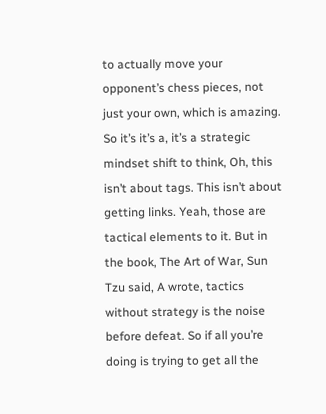to actually move your opponent’s chess pieces, not just your own, which is amazing. So it’s it’s a, it’s a strategic mindset shift to think, Oh, this isn’t about tags. This isn’t about getting links. Yeah, those are tactical elements to it. But in the book, The Art of War, Sun Tzu said, A wrote, tactics without strategy is the noise before defeat. So if all you’re doing is trying to get all the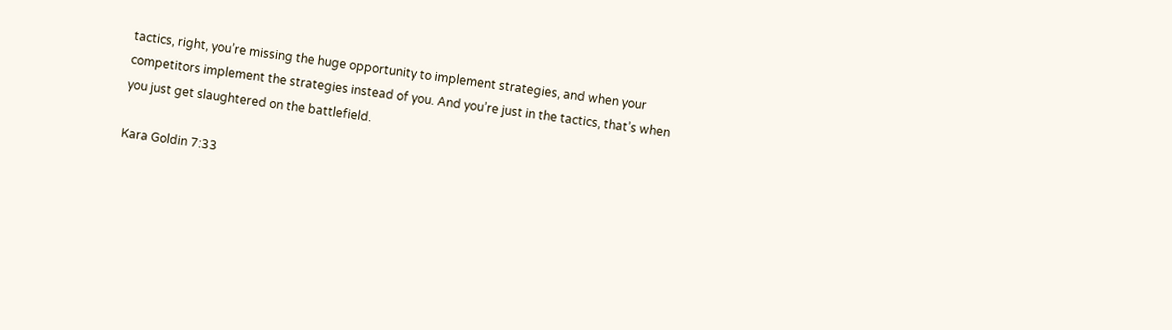tactics, right, you’re missing the huge opportunity to implement strategies, and when your competitors implement the strategies instead of you. And you’re just in the tactics, that’s when you just get slaughtered on the battlefield.

Kara Goldin 7:33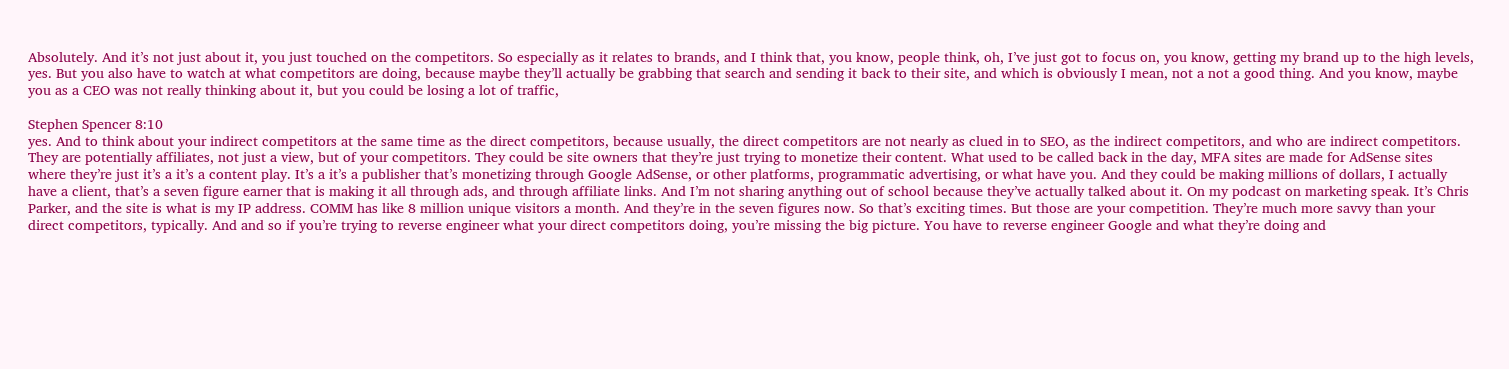Absolutely. And it’s not just about it, you just touched on the competitors. So especially as it relates to brands, and I think that, you know, people think, oh, I’ve just got to focus on, you know, getting my brand up to the high levels, yes. But you also have to watch at what competitors are doing, because maybe they’ll actually be grabbing that search and sending it back to their site, and which is obviously I mean, not a not a good thing. And you know, maybe you as a CEO was not really thinking about it, but you could be losing a lot of traffic,

Stephen Spencer 8:10
yes. And to think about your indirect competitors at the same time as the direct competitors, because usually, the direct competitors are not nearly as clued in to SEO, as the indirect competitors, and who are indirect competitors. They are potentially affiliates, not just a view, but of your competitors. They could be site owners that they’re just trying to monetize their content. What used to be called back in the day, MFA sites are made for AdSense sites where they’re just it’s a it’s a content play. It’s a it’s a publisher that’s monetizing through Google AdSense, or other platforms, programmatic advertising, or what have you. And they could be making millions of dollars, I actually have a client, that’s a seven figure earner that is making it all through ads, and through affiliate links. And I’m not sharing anything out of school because they’ve actually talked about it. On my podcast on marketing speak. It’s Chris Parker, and the site is what is my IP address. COMM has like 8 million unique visitors a month. And they’re in the seven figures now. So that’s exciting times. But those are your competition. They’re much more savvy than your direct competitors, typically. And and so if you’re trying to reverse engineer what your direct competitors doing, you’re missing the big picture. You have to reverse engineer Google and what they’re doing and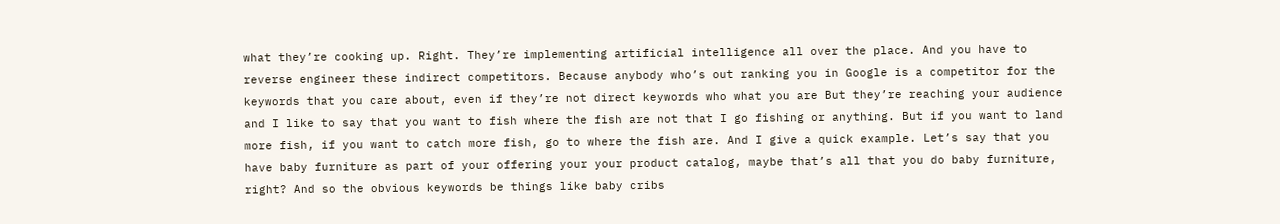what they’re cooking up. Right. They’re implementing artificial intelligence all over the place. And you have to reverse engineer these indirect competitors. Because anybody who’s out ranking you in Google is a competitor for the keywords that you care about, even if they’re not direct keywords who what you are But they’re reaching your audience and I like to say that you want to fish where the fish are not that I go fishing or anything. But if you want to land more fish, if you want to catch more fish, go to where the fish are. And I give a quick example. Let’s say that you have baby furniture as part of your offering your your product catalog, maybe that’s all that you do baby furniture, right? And so the obvious keywords be things like baby cribs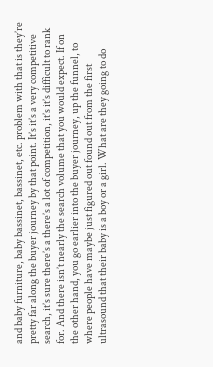and baby furniture, baby bassinet, bassinet, etc. problem with that is they’re pretty far along the buyer journey by that point. It’s it’s a very competitive search, it’s sure there’s a there’s a lot of competition, it’s it’s difficult to rank for. And there isn’t nearly the search volume that you would expect. If on the other hand, you go earlier into the buyer journey, up the funnel, to where people have maybe just figured out found out from the first ultrasound that their baby is a boy or a girl. What are they going to do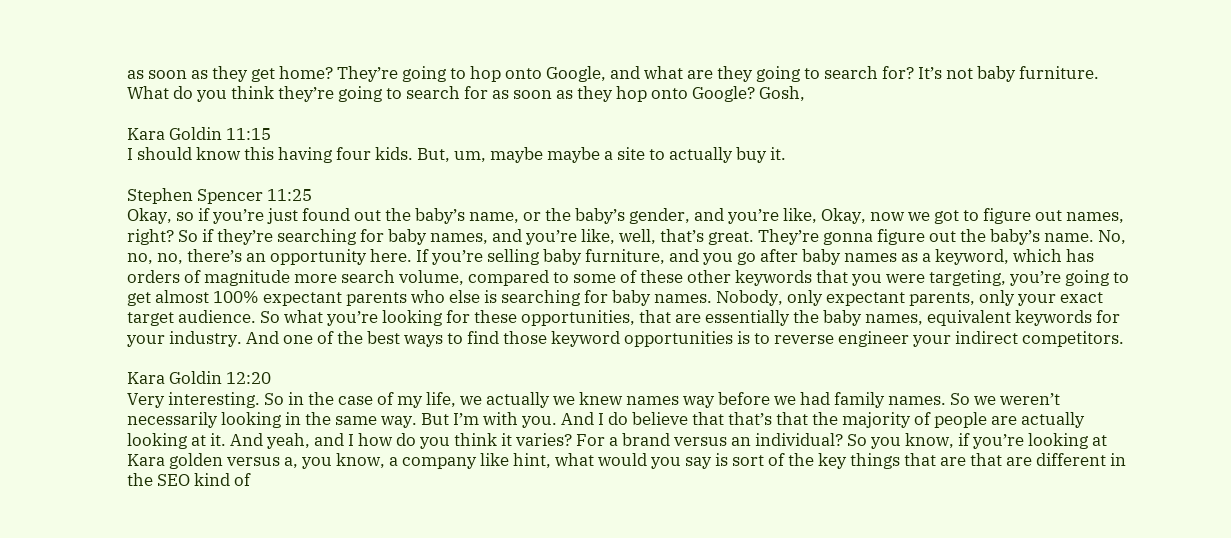as soon as they get home? They’re going to hop onto Google, and what are they going to search for? It’s not baby furniture. What do you think they’re going to search for as soon as they hop onto Google? Gosh,

Kara Goldin 11:15
I should know this having four kids. But, um, maybe maybe a site to actually buy it.

Stephen Spencer 11:25
Okay, so if you’re just found out the baby’s name, or the baby’s gender, and you’re like, Okay, now we got to figure out names, right? So if they’re searching for baby names, and you’re like, well, that’s great. They’re gonna figure out the baby’s name. No, no, no, there’s an opportunity here. If you’re selling baby furniture, and you go after baby names as a keyword, which has orders of magnitude more search volume, compared to some of these other keywords that you were targeting, you’re going to get almost 100% expectant parents who else is searching for baby names. Nobody, only expectant parents, only your exact target audience. So what you’re looking for these opportunities, that are essentially the baby names, equivalent keywords for your industry. And one of the best ways to find those keyword opportunities is to reverse engineer your indirect competitors.

Kara Goldin 12:20
Very interesting. So in the case of my life, we actually we knew names way before we had family names. So we weren’t necessarily looking in the same way. But I’m with you. And I do believe that that’s that the majority of people are actually looking at it. And yeah, and I how do you think it varies? For a brand versus an individual? So you know, if you’re looking at Kara golden versus a, you know, a company like hint, what would you say is sort of the key things that are that are different in the SEO kind of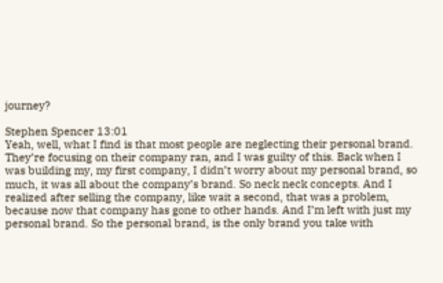journey?

Stephen Spencer 13:01
Yeah, well, what I find is that most people are neglecting their personal brand. They’re focusing on their company ran, and I was guilty of this. Back when I was building my, my first company, I didn’t worry about my personal brand, so much, it was all about the company’s brand. So neck neck concepts. And I realized after selling the company, like wait a second, that was a problem, because now that company has gone to other hands. And I’m left with just my personal brand. So the personal brand, is the only brand you take with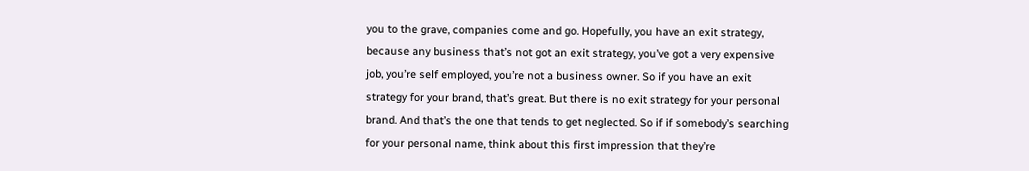you to the grave, companies come and go. Hopefully, you have an exit strategy, because any business that’s not got an exit strategy, you’ve got a very expensive job, you’re self employed, you’re not a business owner. So if you have an exit strategy for your brand, that’s great. But there is no exit strategy for your personal brand. And that’s the one that tends to get neglected. So if if somebody’s searching for your personal name, think about this first impression that they’re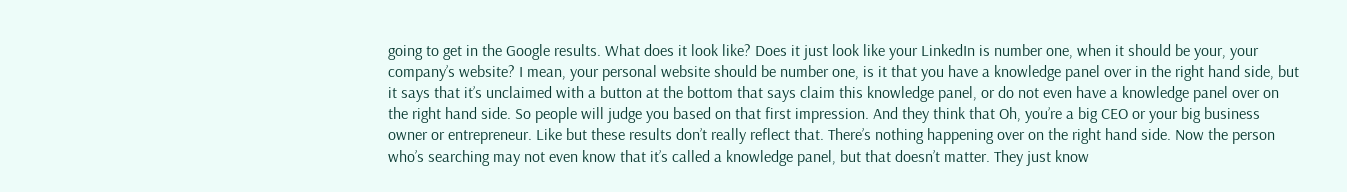going to get in the Google results. What does it look like? Does it just look like your LinkedIn is number one, when it should be your, your company’s website? I mean, your personal website should be number one, is it that you have a knowledge panel over in the right hand side, but it says that it’s unclaimed with a button at the bottom that says claim this knowledge panel, or do not even have a knowledge panel over on the right hand side. So people will judge you based on that first impression. And they think that Oh, you’re a big CEO or your big business owner or entrepreneur. Like but these results don’t really reflect that. There’s nothing happening over on the right hand side. Now the person who’s searching may not even know that it’s called a knowledge panel, but that doesn’t matter. They just know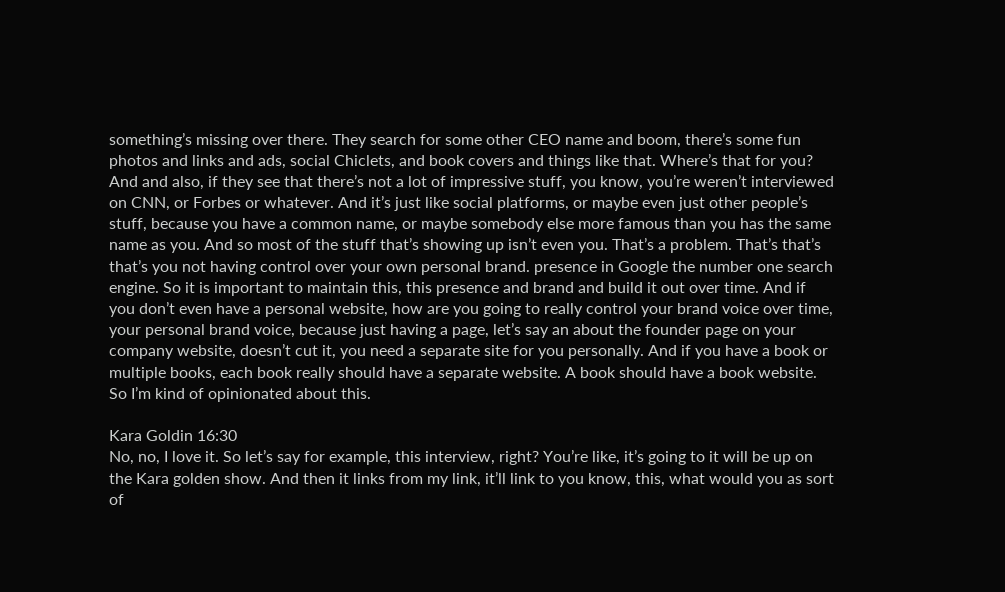something’s missing over there. They search for some other CEO name and boom, there’s some fun photos and links and ads, social Chiclets, and book covers and things like that. Where’s that for you? And and also, if they see that there’s not a lot of impressive stuff, you know, you’re weren’t interviewed on CNN, or Forbes or whatever. And it’s just like social platforms, or maybe even just other people’s stuff, because you have a common name, or maybe somebody else more famous than you has the same name as you. And so most of the stuff that’s showing up isn’t even you. That’s a problem. That’s that’s that’s you not having control over your own personal brand. presence in Google the number one search engine. So it is important to maintain this, this presence and brand and build it out over time. And if you don’t even have a personal website, how are you going to really control your brand voice over time, your personal brand voice, because just having a page, let’s say an about the founder page on your company website, doesn’t cut it, you need a separate site for you personally. And if you have a book or multiple books, each book really should have a separate website. A book should have a book website. So I’m kind of opinionated about this.

Kara Goldin 16:30
No, no, I love it. So let’s say for example, this interview, right? You’re like, it’s going to it will be up on the Kara golden show. And then it links from my link, it’ll link to you know, this, what would you as sort of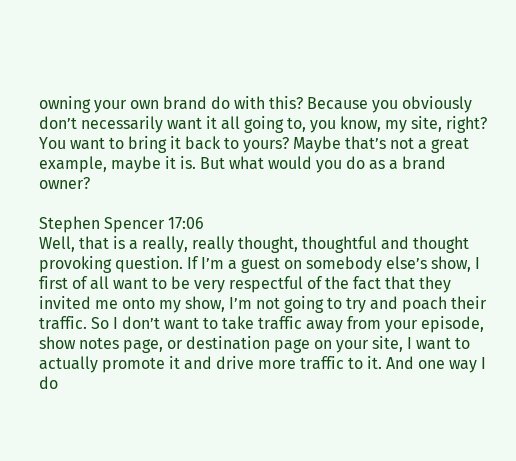owning your own brand do with this? Because you obviously don’t necessarily want it all going to, you know, my site, right? You want to bring it back to yours? Maybe that’s not a great example, maybe it is. But what would you do as a brand owner?

Stephen Spencer 17:06
Well, that is a really, really thought, thoughtful and thought provoking question. If I’m a guest on somebody else’s show, I first of all want to be very respectful of the fact that they invited me onto my show, I’m not going to try and poach their traffic. So I don’t want to take traffic away from your episode, show notes page, or destination page on your site, I want to actually promote it and drive more traffic to it. And one way I do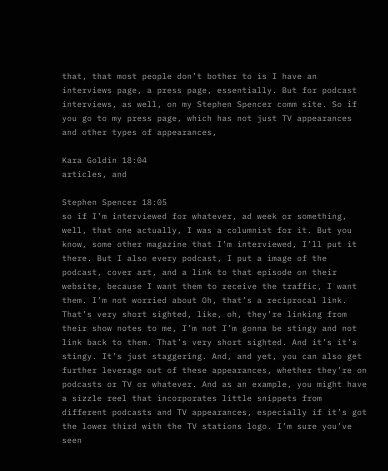that, that most people don’t bother to is I have an interviews page, a press page, essentially. But for podcast interviews, as well, on my Stephen Spencer comm site. So if you go to my press page, which has not just TV appearances and other types of appearances,

Kara Goldin 18:04
articles, and

Stephen Spencer 18:05
so if I’m interviewed for whatever, ad week or something, well, that one actually, I was a columnist for it. But you know, some other magazine that I’m interviewed, I’ll put it there. But I also every podcast, I put a image of the podcast, cover art, and a link to that episode on their website, because I want them to receive the traffic, I want them. I’m not worried about Oh, that’s a reciprocal link. That’s very short sighted, like, oh, they’re linking from their show notes to me, I’m not I’m gonna be stingy and not link back to them. That’s very short sighted. And it’s it’s stingy. It’s just staggering. And, and yet, you can also get further leverage out of these appearances, whether they’re on podcasts or TV or whatever. And as an example, you might have a sizzle reel that incorporates little snippets from different podcasts and TV appearances, especially if it’s got the lower third with the TV stations logo. I’m sure you’ve seen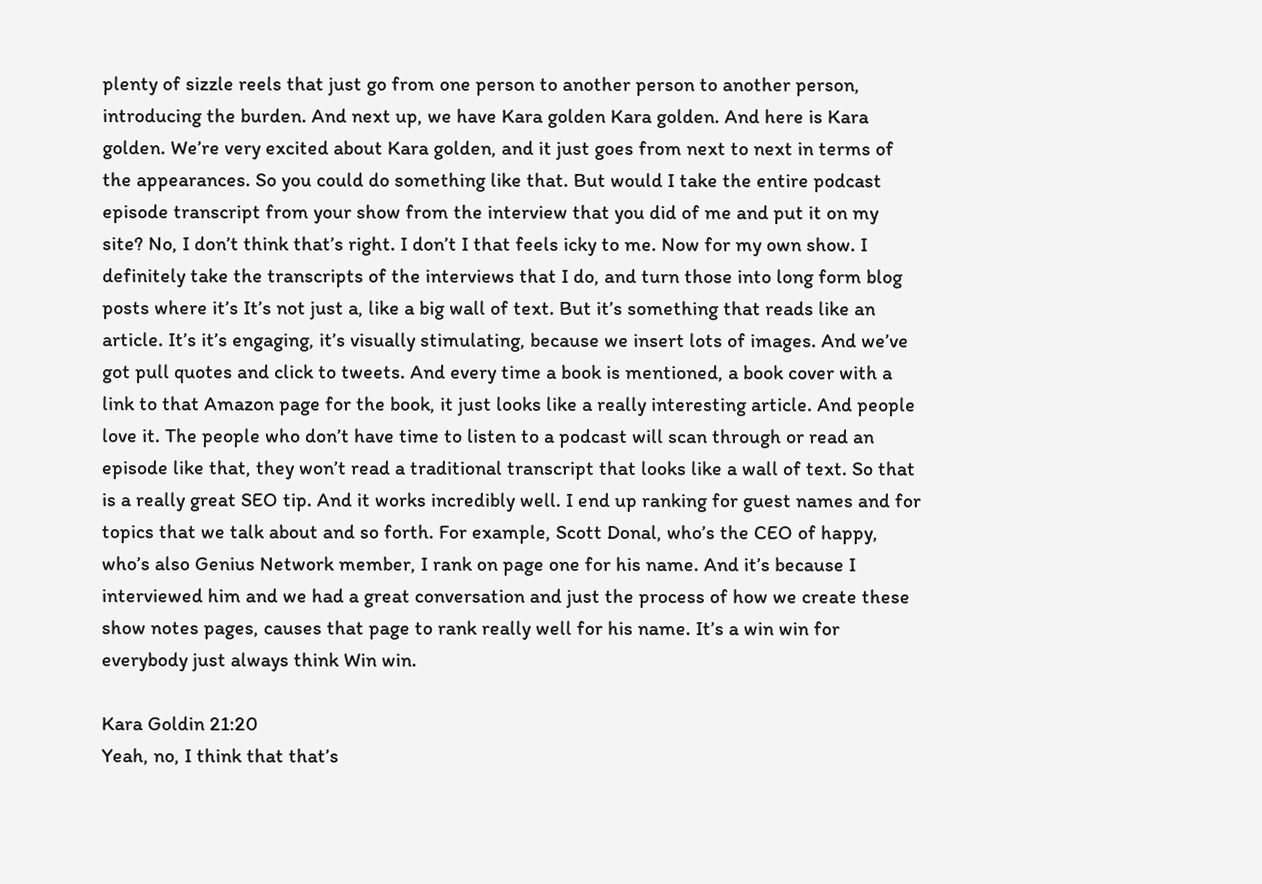plenty of sizzle reels that just go from one person to another person to another person, introducing the burden. And next up, we have Kara golden Kara golden. And here is Kara golden. We’re very excited about Kara golden, and it just goes from next to next in terms of the appearances. So you could do something like that. But would I take the entire podcast episode transcript from your show from the interview that you did of me and put it on my site? No, I don’t think that’s right. I don’t I that feels icky to me. Now for my own show. I definitely take the transcripts of the interviews that I do, and turn those into long form blog posts where it’s It’s not just a, like a big wall of text. But it’s something that reads like an article. It’s it’s engaging, it’s visually stimulating, because we insert lots of images. And we’ve got pull quotes and click to tweets. And every time a book is mentioned, a book cover with a link to that Amazon page for the book, it just looks like a really interesting article. And people love it. The people who don’t have time to listen to a podcast will scan through or read an episode like that, they won’t read a traditional transcript that looks like a wall of text. So that is a really great SEO tip. And it works incredibly well. I end up ranking for guest names and for topics that we talk about and so forth. For example, Scott Donal, who’s the CEO of happy, who’s also Genius Network member, I rank on page one for his name. And it’s because I interviewed him and we had a great conversation and just the process of how we create these show notes pages, causes that page to rank really well for his name. It’s a win win for everybody just always think Win win.

Kara Goldin 21:20
Yeah, no, I think that that’s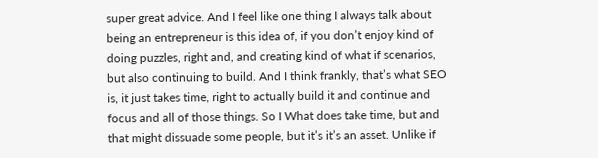super great advice. And I feel like one thing I always talk about being an entrepreneur is this idea of, if you don’t enjoy kind of doing puzzles, right and, and creating kind of what if scenarios, but also continuing to build. And I think frankly, that’s what SEO is, it just takes time, right to actually build it and continue and focus and all of those things. So I What does take time, but and that might dissuade some people, but it’s it’s an asset. Unlike if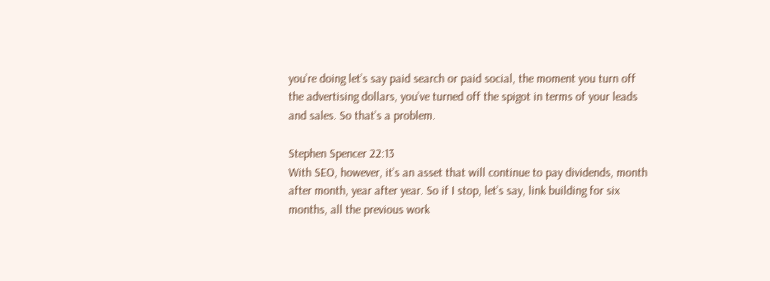you’re doing let’s say paid search or paid social, the moment you turn off the advertising dollars, you’ve turned off the spigot in terms of your leads and sales. So that’s a problem.

Stephen Spencer 22:13
With SEO, however, it’s an asset that will continue to pay dividends, month after month, year after year. So if I stop, let’s say, link building for six months, all the previous work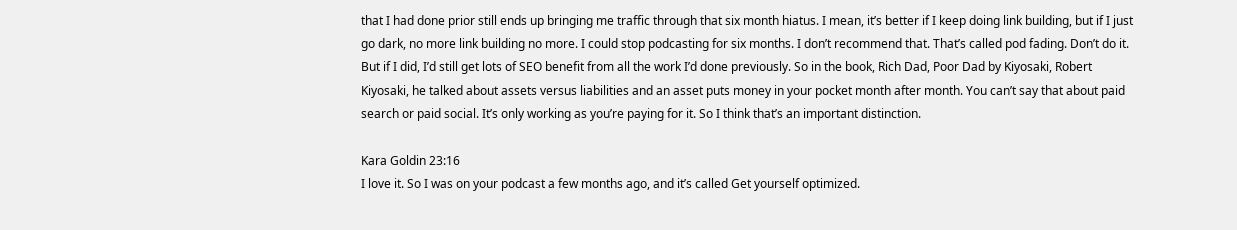that I had done prior still ends up bringing me traffic through that six month hiatus. I mean, it’s better if I keep doing link building, but if I just go dark, no more link building no more. I could stop podcasting for six months. I don’t recommend that. That’s called pod fading. Don’t do it. But if I did, I’d still get lots of SEO benefit from all the work I’d done previously. So in the book, Rich Dad, Poor Dad by Kiyosaki, Robert Kiyosaki, he talked about assets versus liabilities and an asset puts money in your pocket month after month. You can’t say that about paid search or paid social. It’s only working as you’re paying for it. So I think that’s an important distinction.

Kara Goldin 23:16
I love it. So I was on your podcast a few months ago, and it’s called Get yourself optimized.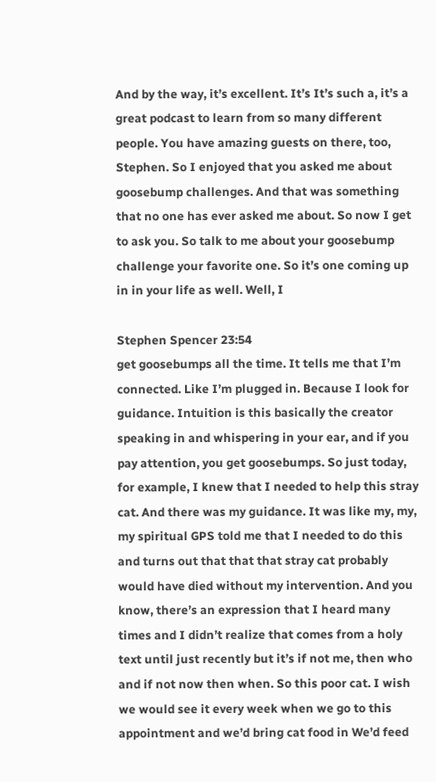And by the way, it’s excellent. It’s It’s such a, it’s a great podcast to learn from so many different people. You have amazing guests on there, too, Stephen. So I enjoyed that you asked me about goosebump challenges. And that was something that no one has ever asked me about. So now I get to ask you. So talk to me about your goosebump challenge your favorite one. So it’s one coming up in in your life as well. Well, I

Stephen Spencer 23:54
get goosebumps all the time. It tells me that I’m connected. Like I’m plugged in. Because I look for guidance. Intuition is this basically the creator speaking in and whispering in your ear, and if you pay attention, you get goosebumps. So just today, for example, I knew that I needed to help this stray cat. And there was my guidance. It was like my, my, my spiritual GPS told me that I needed to do this and turns out that that that stray cat probably would have died without my intervention. And you know, there’s an expression that I heard many times and I didn’t realize that comes from a holy text until just recently but it’s if not me, then who and if not now then when. So this poor cat. I wish we would see it every week when we go to this appointment and we’d bring cat food in We’d feed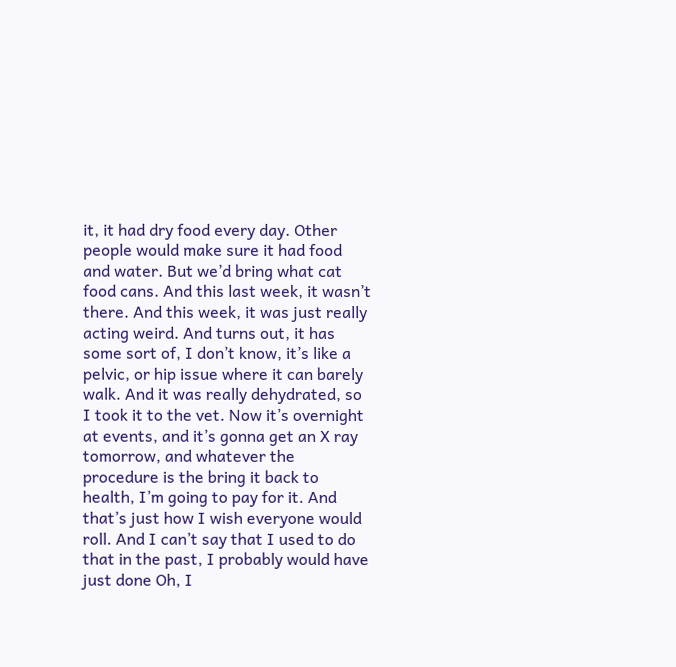it, it had dry food every day. Other people would make sure it had food and water. But we’d bring what cat food cans. And this last week, it wasn’t there. And this week, it was just really acting weird. And turns out, it has some sort of, I don’t know, it’s like a pelvic, or hip issue where it can barely walk. And it was really dehydrated, so I took it to the vet. Now it’s overnight at events, and it’s gonna get an X ray tomorrow, and whatever the procedure is the bring it back to health, I’m going to pay for it. And that’s just how I wish everyone would roll. And I can’t say that I used to do that in the past, I probably would have just done Oh, I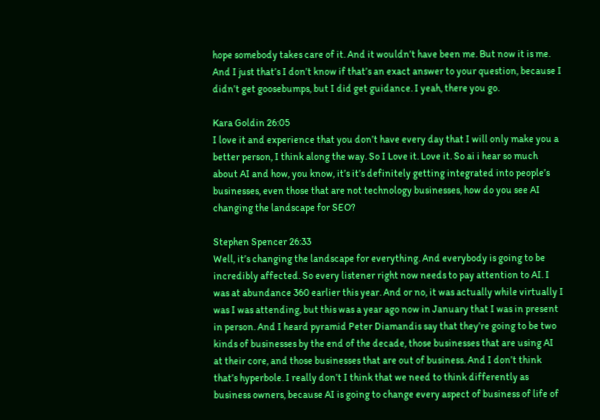hope somebody takes care of it. And it wouldn’t have been me. But now it is me. And I just that’s I don’t know if that’s an exact answer to your question, because I didn’t get goosebumps, but I did get guidance. I yeah, there you go.

Kara Goldin 26:05
I love it and experience that you don’t have every day that I will only make you a better person, I think along the way. So I Love it. Love it. So ai i hear so much about AI and how, you know, it’s it’s definitely getting integrated into people’s businesses, even those that are not technology businesses, how do you see AI changing the landscape for SEO?

Stephen Spencer 26:33
Well, it’s changing the landscape for everything. And everybody is going to be incredibly affected. So every listener right now needs to pay attention to AI. I was at abundance 360 earlier this year. And or no, it was actually while virtually I was I was attending, but this was a year ago now in January that I was in present in person. And I heard pyramid Peter Diamandis say that they’re going to be two kinds of businesses by the end of the decade, those businesses that are using AI at their core, and those businesses that are out of business. And I don’t think that’s hyperbole. I really don’t I think that we need to think differently as business owners, because AI is going to change every aspect of business of life of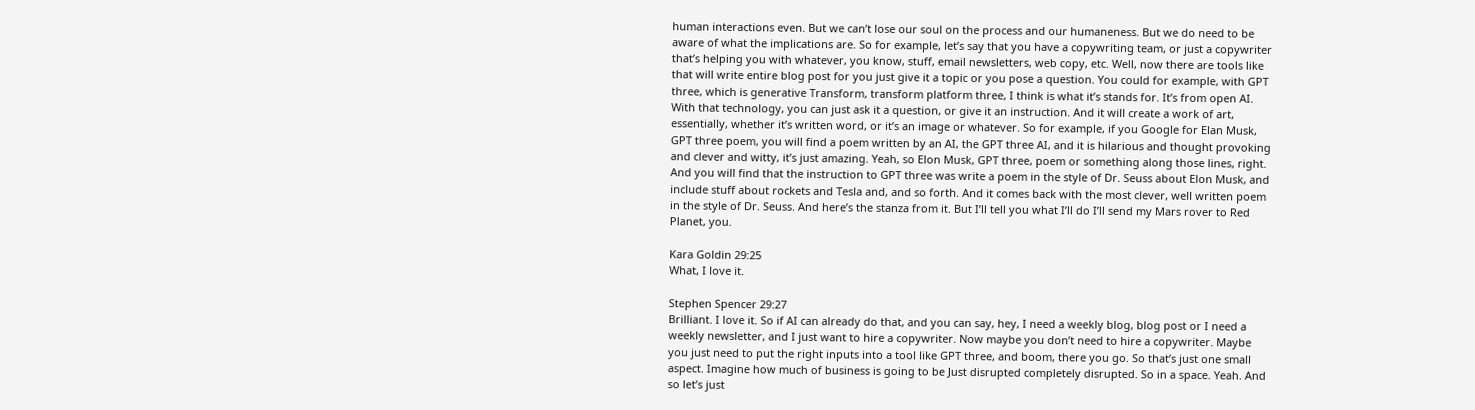human interactions even. But we can’t lose our soul on the process and our humaneness. But we do need to be aware of what the implications are. So for example, let’s say that you have a copywriting team, or just a copywriter that’s helping you with whatever, you know, stuff, email newsletters, web copy, etc. Well, now there are tools like that will write entire blog post for you just give it a topic or you pose a question. You could for example, with GPT three, which is generative Transform, transform platform three, I think is what it’s stands for. It’s from open AI. With that technology, you can just ask it a question, or give it an instruction. And it will create a work of art, essentially, whether it’s written word, or it’s an image or whatever. So for example, if you Google for Elan Musk, GPT three poem, you will find a poem written by an AI, the GPT three AI, and it is hilarious and thought provoking and clever and witty, it’s just amazing. Yeah, so Elon Musk, GPT three, poem or something along those lines, right. And you will find that the instruction to GPT three was write a poem in the style of Dr. Seuss about Elon Musk, and include stuff about rockets and Tesla and, and so forth. And it comes back with the most clever, well written poem in the style of Dr. Seuss. And here’s the stanza from it. But I’ll tell you what I’ll do I’ll send my Mars rover to Red Planet, you.

Kara Goldin 29:25
What, I love it.

Stephen Spencer 29:27
Brilliant. I love it. So if AI can already do that, and you can say, hey, I need a weekly blog, blog post or I need a weekly newsletter, and I just want to hire a copywriter. Now maybe you don’t need to hire a copywriter. Maybe you just need to put the right inputs into a tool like GPT three, and boom, there you go. So that’s just one small aspect. Imagine how much of business is going to be Just disrupted completely disrupted. So in a space. Yeah. And so let’s just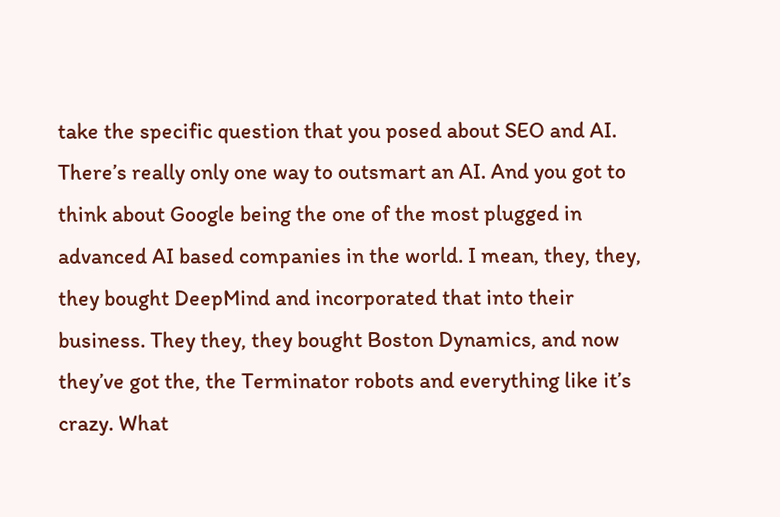take the specific question that you posed about SEO and AI. There’s really only one way to outsmart an AI. And you got to think about Google being the one of the most plugged in advanced AI based companies in the world. I mean, they, they, they bought DeepMind and incorporated that into their business. They they, they bought Boston Dynamics, and now they’ve got the, the Terminator robots and everything like it’s crazy. What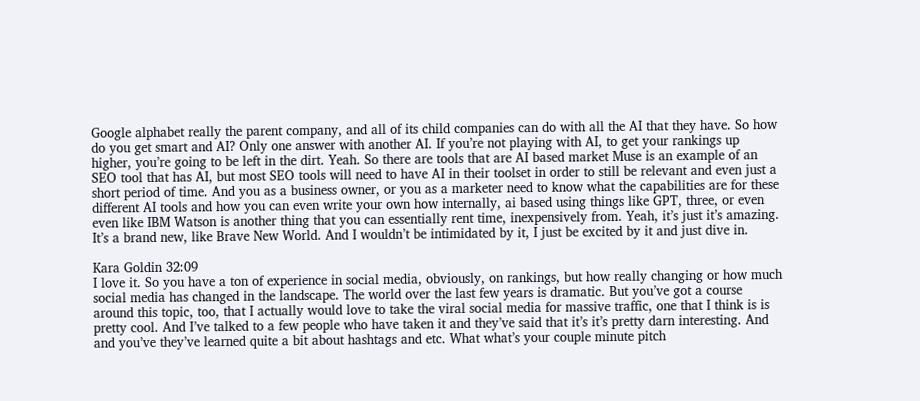Google alphabet really the parent company, and all of its child companies can do with all the AI that they have. So how do you get smart and AI? Only one answer with another AI. If you’re not playing with AI, to get your rankings up higher, you’re going to be left in the dirt. Yeah. So there are tools that are AI based market Muse is an example of an SEO tool that has AI, but most SEO tools will need to have AI in their toolset in order to still be relevant and even just a short period of time. And you as a business owner, or you as a marketer need to know what the capabilities are for these different AI tools and how you can even write your own how internally, ai based using things like GPT, three, or even even like IBM Watson is another thing that you can essentially rent time, inexpensively from. Yeah, it’s just it’s amazing. It’s a brand new, like Brave New World. And I wouldn’t be intimidated by it, I just be excited by it and just dive in.

Kara Goldin 32:09
I love it. So you have a ton of experience in social media, obviously, on rankings, but how really changing or how much social media has changed in the landscape. The world over the last few years is dramatic. But you’ve got a course around this topic, too, that I actually would love to take the viral social media for massive traffic, one that I think is is pretty cool. And I’ve talked to a few people who have taken it and they’ve said that it’s it’s pretty darn interesting. And and you’ve they’ve learned quite a bit about hashtags and etc. What what’s your couple minute pitch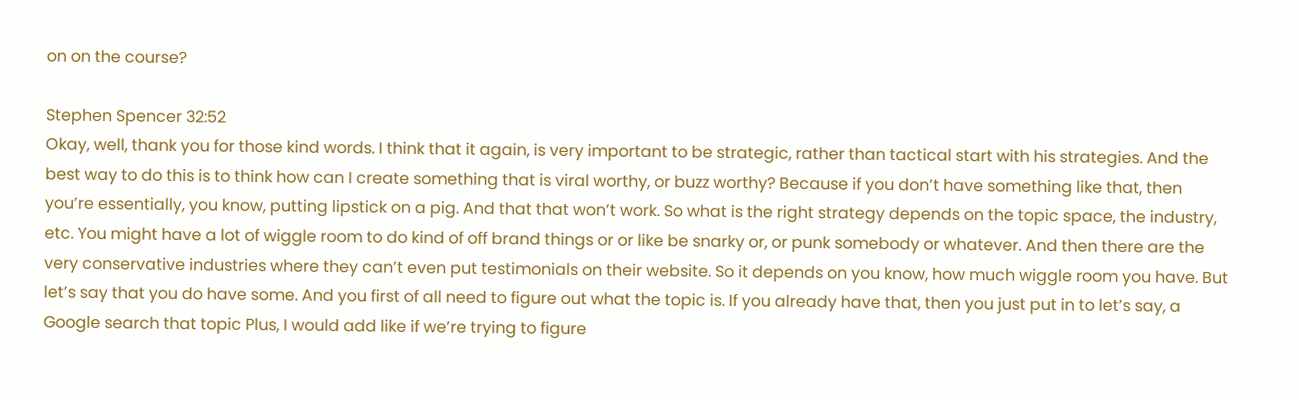on on the course?

Stephen Spencer 32:52
Okay, well, thank you for those kind words. I think that it again, is very important to be strategic, rather than tactical start with his strategies. And the best way to do this is to think how can I create something that is viral worthy, or buzz worthy? Because if you don’t have something like that, then you’re essentially, you know, putting lipstick on a pig. And that that won’t work. So what is the right strategy depends on the topic space, the industry, etc. You might have a lot of wiggle room to do kind of off brand things or or like be snarky or, or punk somebody or whatever. And then there are the very conservative industries where they can’t even put testimonials on their website. So it depends on you know, how much wiggle room you have. But let’s say that you do have some. And you first of all need to figure out what the topic is. If you already have that, then you just put in to let’s say, a Google search that topic Plus, I would add like if we’re trying to figure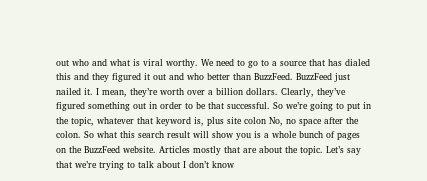out who and what is viral worthy. We need to go to a source that has dialed this and they figured it out and who better than BuzzFeed. BuzzFeed just nailed it. I mean, they’re worth over a billion dollars. Clearly, they’ve figured something out in order to be that successful. So we’re going to put in the topic, whatever that keyword is, plus site colon No, no space after the colon. So what this search result will show you is a whole bunch of pages on the BuzzFeed website. Articles mostly that are about the topic. Let’s say that we’re trying to talk about I don’t know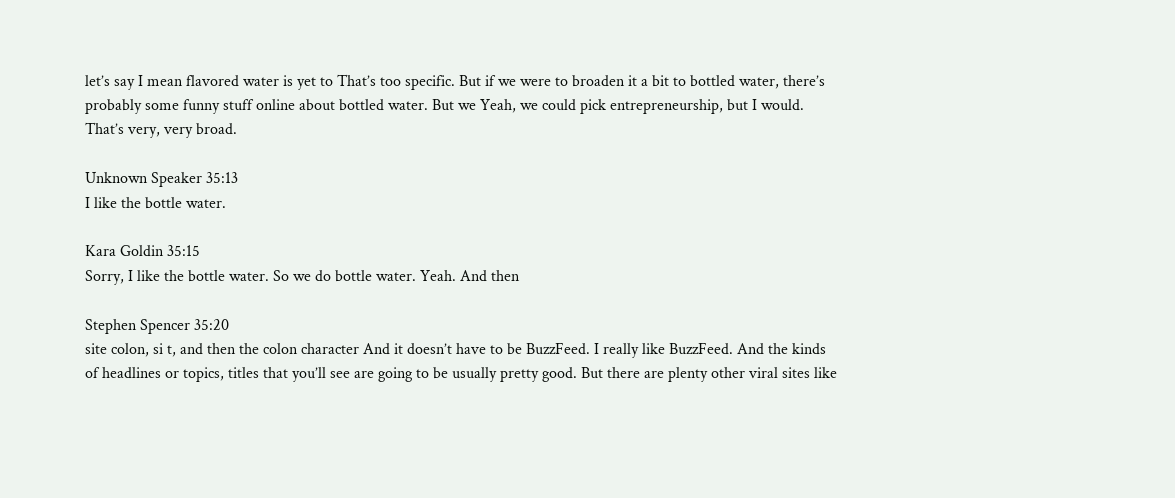let’s say I mean flavored water is yet to That’s too specific. But if we were to broaden it a bit to bottled water, there’s probably some funny stuff online about bottled water. But we Yeah, we could pick entrepreneurship, but I would. That’s very, very broad.

Unknown Speaker 35:13
I like the bottle water.

Kara Goldin 35:15
Sorry, I like the bottle water. So we do bottle water. Yeah. And then

Stephen Spencer 35:20
site colon, si t, and then the colon character And it doesn’t have to be BuzzFeed. I really like BuzzFeed. And the kinds of headlines or topics, titles that you’ll see are going to be usually pretty good. But there are plenty other viral sites like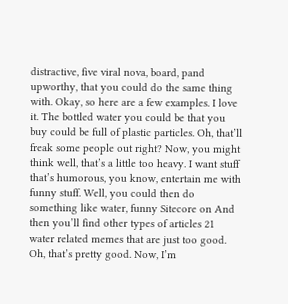distractive, five viral nova, board, pand upworthy, that you could do the same thing with. Okay, so here are a few examples. I love it. The bottled water you could be that you buy could be full of plastic particles. Oh, that’ll freak some people out right? Now, you might think well, that’s a little too heavy. I want stuff that’s humorous, you know, entertain me with funny stuff. Well, you could then do something like water, funny Sitecore on And then you’ll find other types of articles 21 water related memes that are just too good. Oh, that’s pretty good. Now, I’m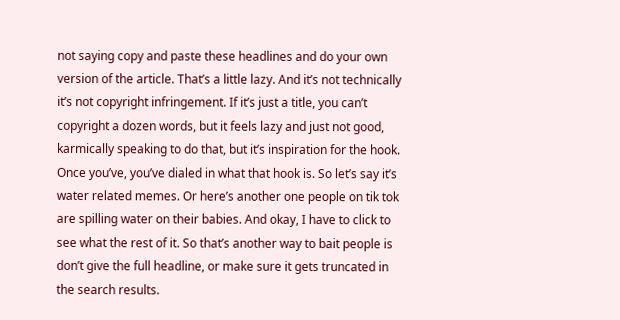not saying copy and paste these headlines and do your own version of the article. That’s a little lazy. And it’s not technically it’s not copyright infringement. If it’s just a title, you can’t copyright a dozen words, but it feels lazy and just not good, karmically speaking to do that, but it’s inspiration for the hook. Once you’ve, you’ve dialed in what that hook is. So let’s say it’s water related memes. Or here’s another one people on tik tok are spilling water on their babies. And okay, I have to click to see what the rest of it. So that’s another way to bait people is don’t give the full headline, or make sure it gets truncated in the search results.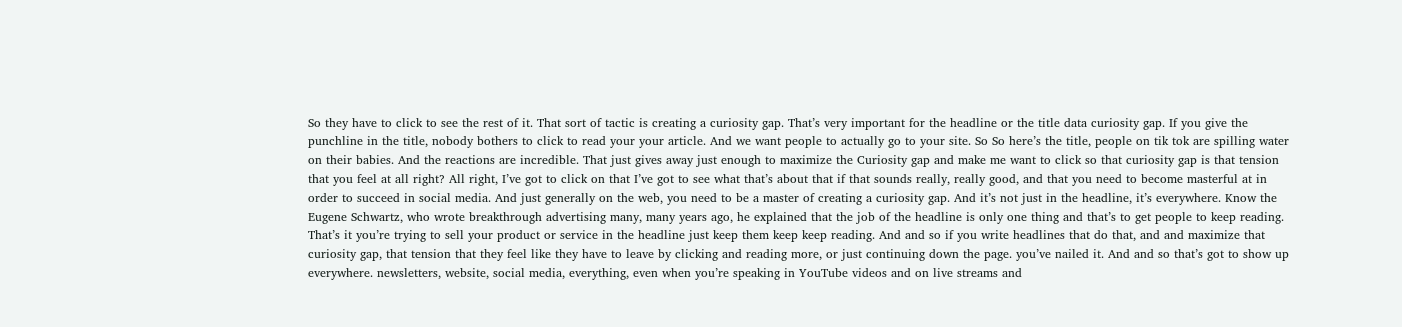So they have to click to see the rest of it. That sort of tactic is creating a curiosity gap. That’s very important for the headline or the title data curiosity gap. If you give the punchline in the title, nobody bothers to click to read your your article. And we want people to actually go to your site. So So here’s the title, people on tik tok are spilling water on their babies. And the reactions are incredible. That just gives away just enough to maximize the Curiosity gap and make me want to click so that curiosity gap is that tension that you feel at all right? All right, I’ve got to click on that I’ve got to see what that’s about that if that sounds really, really good, and that you need to become masterful at in order to succeed in social media. And just generally on the web, you need to be a master of creating a curiosity gap. And it’s not just in the headline, it’s everywhere. Know the Eugene Schwartz, who wrote breakthrough advertising many, many years ago, he explained that the job of the headline is only one thing and that’s to get people to keep reading. That’s it you’re trying to sell your product or service in the headline just keep them keep keep reading. And and so if you write headlines that do that, and and maximize that curiosity gap, that tension that they feel like they have to leave by clicking and reading more, or just continuing down the page. you’ve nailed it. And and so that’s got to show up everywhere. newsletters, website, social media, everything, even when you’re speaking in YouTube videos and on live streams and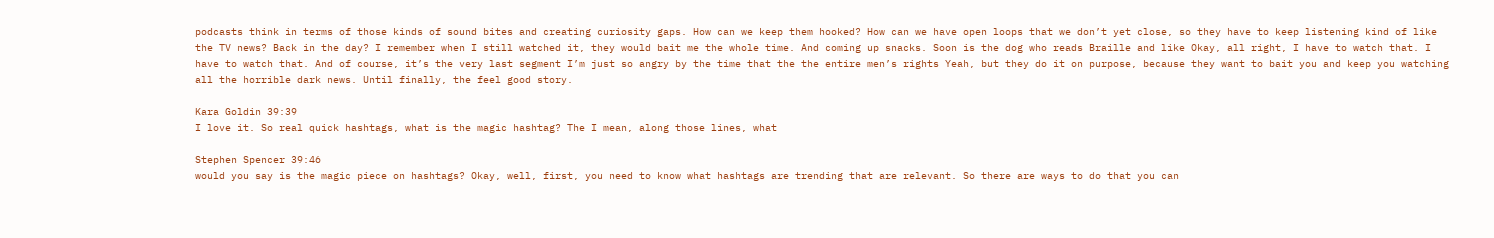podcasts think in terms of those kinds of sound bites and creating curiosity gaps. How can we keep them hooked? How can we have open loops that we don’t yet close, so they have to keep listening kind of like the TV news? Back in the day? I remember when I still watched it, they would bait me the whole time. And coming up snacks. Soon is the dog who reads Braille and like Okay, all right, I have to watch that. I have to watch that. And of course, it’s the very last segment I’m just so angry by the time that the the entire men’s rights Yeah, but they do it on purpose, because they want to bait you and keep you watching all the horrible dark news. Until finally, the feel good story.

Kara Goldin 39:39
I love it. So real quick hashtags, what is the magic hashtag? The I mean, along those lines, what

Stephen Spencer 39:46
would you say is the magic piece on hashtags? Okay, well, first, you need to know what hashtags are trending that are relevant. So there are ways to do that you can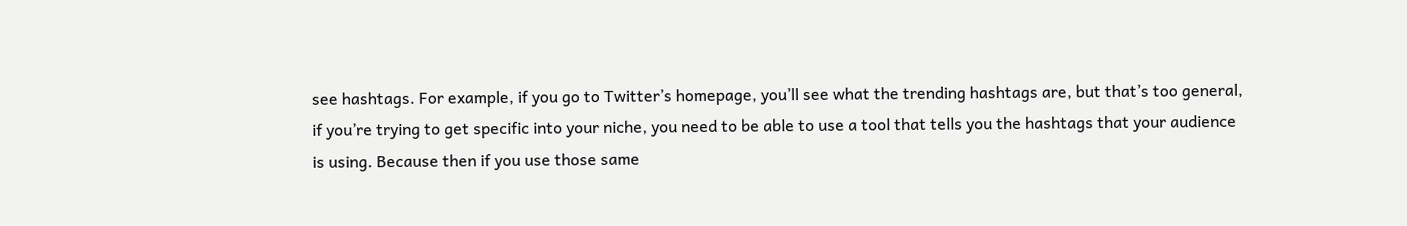see hashtags. For example, if you go to Twitter’s homepage, you’ll see what the trending hashtags are, but that’s too general, if you’re trying to get specific into your niche, you need to be able to use a tool that tells you the hashtags that your audience is using. Because then if you use those same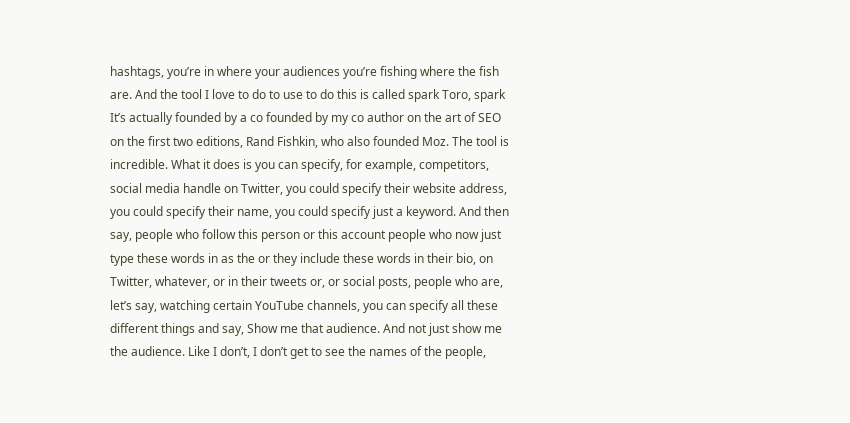hashtags, you’re in where your audiences you’re fishing where the fish are. And the tool I love to do to use to do this is called spark Toro, spark It’s actually founded by a co founded by my co author on the art of SEO on the first two editions, Rand Fishkin, who also founded Moz. The tool is incredible. What it does is you can specify, for example, competitors, social media handle on Twitter, you could specify their website address, you could specify their name, you could specify just a keyword. And then say, people who follow this person or this account people who now just type these words in as the or they include these words in their bio, on Twitter, whatever, or in their tweets or, or social posts, people who are, let’s say, watching certain YouTube channels, you can specify all these different things and say, Show me that audience. And not just show me the audience. Like I don’t, I don’t get to see the names of the people,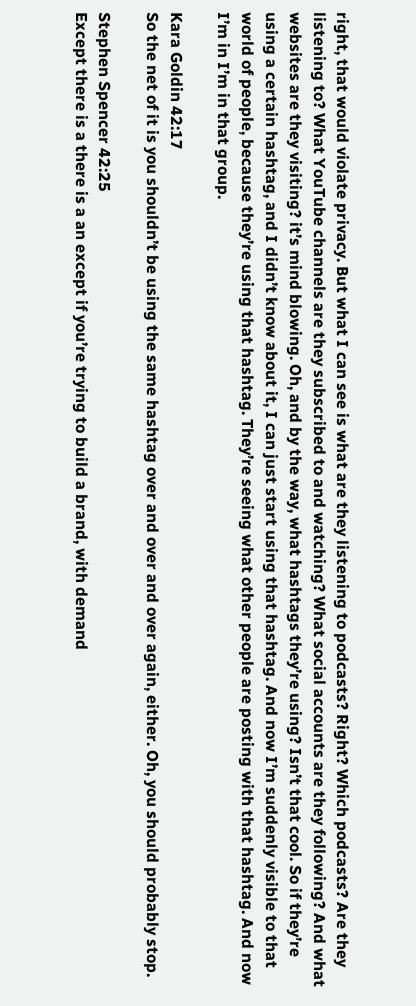right, that would violate privacy. But what I can see is what are they listening to podcasts? Right? Which podcasts? Are they listening to? What YouTube channels are they subscribed to and watching? What social accounts are they following? And what websites are they visiting? it’s mind blowing. Oh, and by the way, what hashtags they’re using? Isn’t that cool. So if they’re using a certain hashtag, and I didn’t know about it, I can just start using that hashtag. And now I’m suddenly visible to that world of people, because they’re using that hashtag. They’re seeing what other people are posting with that hashtag. And now I’m in I’m in that group.

Kara Goldin 42:17
So the net of it is you shouldn’t be using the same hashtag over and over and over again, either. Oh, you should probably stop.

Stephen Spencer 42:25
Except there is a there is a an except if you’re trying to build a brand, with demand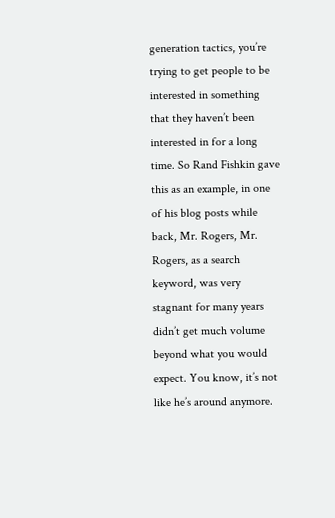generation tactics, you’re trying to get people to be interested in something that they haven’t been interested in for a long time. So Rand Fishkin gave this as an example, in one of his blog posts while back, Mr. Rogers, Mr. Rogers, as a search keyword, was very stagnant for many years didn’t get much volume beyond what you would expect. You know, it’s not like he’s around anymore.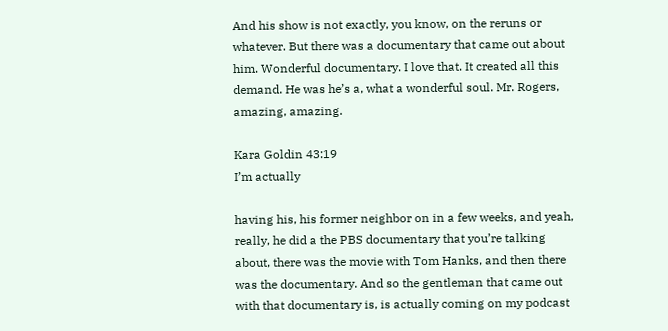And his show is not exactly, you know, on the reruns or whatever. But there was a documentary that came out about him. Wonderful documentary. I love that. It created all this demand. He was he’s a, what a wonderful soul. Mr. Rogers, amazing, amazing.

Kara Goldin 43:19
I’m actually

having his, his former neighbor on in a few weeks, and yeah, really, he did a the PBS documentary that you’re talking about, there was the movie with Tom Hanks, and then there was the documentary. And so the gentleman that came out with that documentary is, is actually coming on my podcast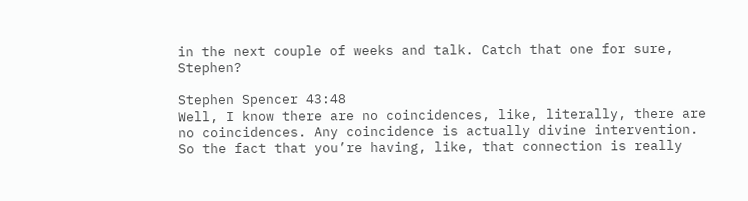in the next couple of weeks and talk. Catch that one for sure, Stephen?

Stephen Spencer 43:48
Well, I know there are no coincidences, like, literally, there are no coincidences. Any coincidence is actually divine intervention. So the fact that you’re having, like, that connection is really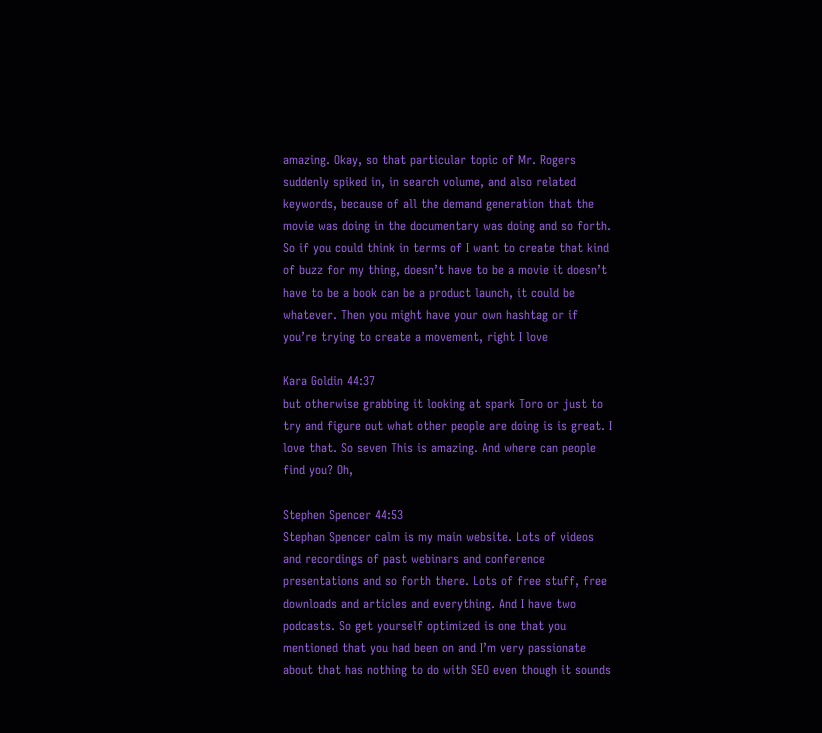amazing. Okay, so that particular topic of Mr. Rogers suddenly spiked in, in search volume, and also related keywords, because of all the demand generation that the movie was doing in the documentary was doing and so forth. So if you could think in terms of I want to create that kind of buzz for my thing, doesn’t have to be a movie it doesn’t have to be a book can be a product launch, it could be whatever. Then you might have your own hashtag or if you’re trying to create a movement, right I love

Kara Goldin 44:37
but otherwise grabbing it looking at spark Toro or just to try and figure out what other people are doing is is great. I love that. So seven This is amazing. And where can people find you? Oh,

Stephen Spencer 44:53
Stephan Spencer calm is my main website. Lots of videos and recordings of past webinars and conference presentations and so forth there. Lots of free stuff, free downloads and articles and everything. And I have two podcasts. So get yourself optimized is one that you mentioned that you had been on and I’m very passionate about that has nothing to do with SEO even though it sounds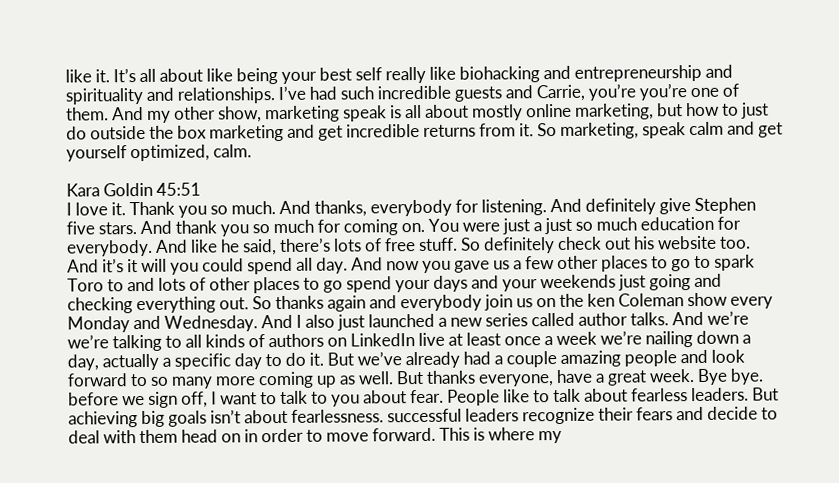like it. It’s all about like being your best self really like biohacking and entrepreneurship and spirituality and relationships. I’ve had such incredible guests and Carrie, you’re you’re one of them. And my other show, marketing speak is all about mostly online marketing, but how to just do outside the box marketing and get incredible returns from it. So marketing, speak calm and get yourself optimized, calm.

Kara Goldin 45:51
I love it. Thank you so much. And thanks, everybody for listening. And definitely give Stephen five stars. And thank you so much for coming on. You were just a just so much education for everybody. And like he said, there’s lots of free stuff. So definitely check out his website too. And it’s it will you could spend all day. And now you gave us a few other places to go to spark Toro to and lots of other places to go spend your days and your weekends just going and checking everything out. So thanks again and everybody join us on the ken Coleman show every Monday and Wednesday. And I also just launched a new series called author talks. And we’re we’re talking to all kinds of authors on LinkedIn live at least once a week we’re nailing down a day, actually a specific day to do it. But we’ve already had a couple amazing people and look forward to so many more coming up as well. But thanks everyone, have a great week. Bye bye. before we sign off, I want to talk to you about fear. People like to talk about fearless leaders. But achieving big goals isn’t about fearlessness. successful leaders recognize their fears and decide to deal with them head on in order to move forward. This is where my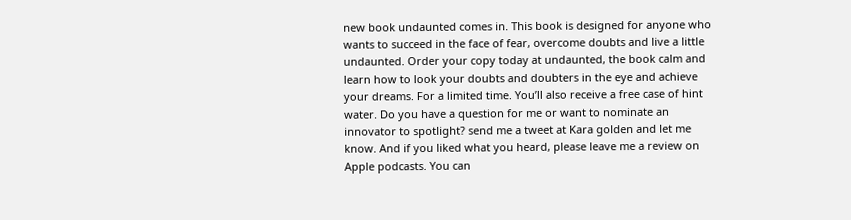new book undaunted comes in. This book is designed for anyone who wants to succeed in the face of fear, overcome doubts and live a little undaunted. Order your copy today at undaunted, the book calm and learn how to look your doubts and doubters in the eye and achieve your dreams. For a limited time. You’ll also receive a free case of hint water. Do you have a question for me or want to nominate an innovator to spotlight? send me a tweet at Kara golden and let me know. And if you liked what you heard, please leave me a review on Apple podcasts. You can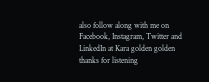also follow along with me on Facebook, Instagram, Twitter and LinkedIn at Kara golden golden thanks for listening